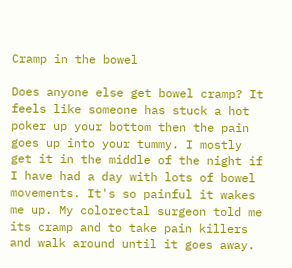Cramp in the bowel

Does anyone else get bowel cramp? It feels like someone has stuck a hot poker up your bottom then the pain goes up into your tummy. I mostly get it in the middle of the night if I have had a day with lots of bowel movements. It's so painful it wakes me up. My colorectal surgeon told me its cramp and to take pain killers and walk around until it goes away.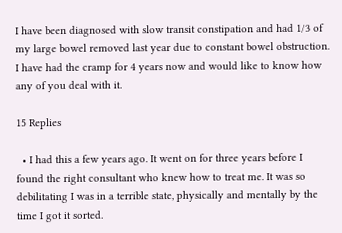I have been diagnosed with slow transit constipation and had 1/3 of my large bowel removed last year due to constant bowel obstruction. I have had the cramp for 4 years now and would like to know how any of you deal with it.

15 Replies

  • I had this a few years ago. It went on for three years before I found the right consultant who knew how to treat me. It was so debilitating I was in a terrible state, physically and mentally by the time I got it sorted.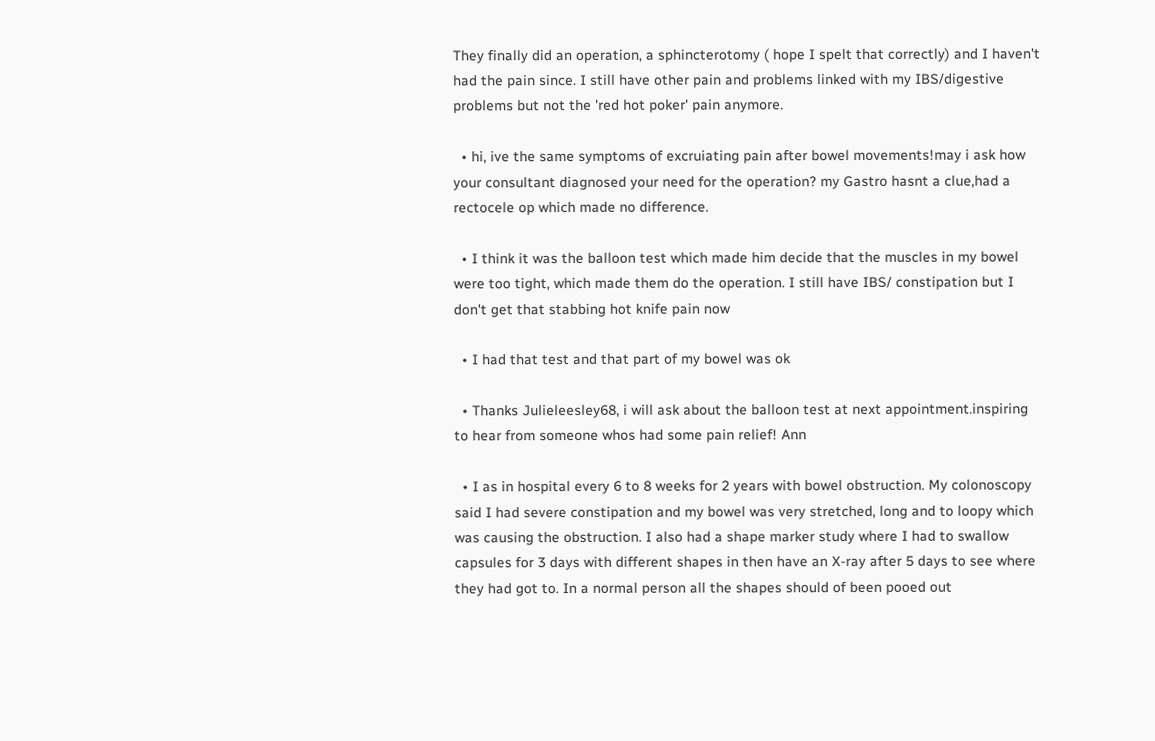They finally did an operation, a sphincterotomy ( hope I spelt that correctly) and I haven't had the pain since. I still have other pain and problems linked with my IBS/digestive problems but not the 'red hot poker' pain anymore.

  • hi, ive the same symptoms of excruiating pain after bowel movements!may i ask how your consultant diagnosed your need for the operation? my Gastro hasnt a clue,had a rectocele op which made no difference.

  • I think it was the balloon test which made him decide that the muscles in my bowel were too tight, which made them do the operation. I still have IBS/ constipation but I don't get that stabbing hot knife pain now

  • I had that test and that part of my bowel was ok

  • Thanks Julieleesley68, i will ask about the balloon test at next appointment.inspiring to hear from someone whos had some pain relief! Ann

  • I as in hospital every 6 to 8 weeks for 2 years with bowel obstruction. My colonoscopy said I had severe constipation and my bowel was very stretched, long and to loopy which was causing the obstruction. I also had a shape marker study where I had to swallow capsules for 3 days with different shapes in then have an X-ray after 5 days to see where they had got to. In a normal person all the shapes should of been pooed out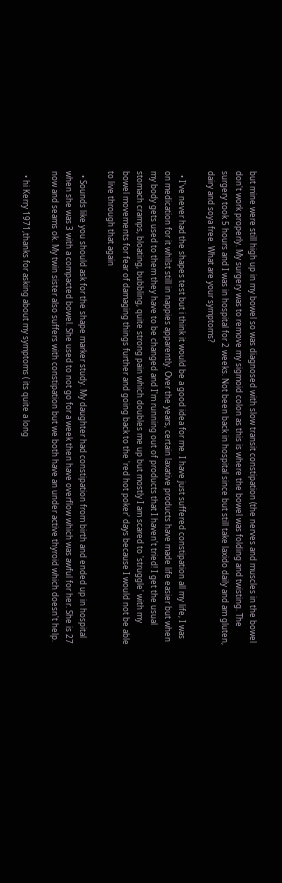but mine were still high up in my bowel so was diagnosed with slow transit constipation (the nerves and muscles in the bowel don't work properly. My surgery was to remove my sigmoid colon as this is where the bowel was folding and twisting. The surgery took 5 hours and I was in hospital for 2 weeks. Not been back in hospital since but still take laxido daily and am gluten, dairy and soya free. What are your symptoms?

  • I've never had the shapes test but i think it would be a good idea for me. I have just suffered constipation all my life, I was on medication for it whilst still in nappies apparently. Over the years, certain laxative products have made life easier but when my body gets used to them they have to be changed and I'm running out of products that I haven't tried! I get the usual stomach cramps, bloating, bubbling, quite strong pain which doubles me up but mostly I am scared to 'struggle' with my bowel movements for fear of damaging things further and going back to the 'red hot poker' days because I would not be able to live through that again

  • Sounds like you should ask for the shape marker study. My daughter had constipation from birth and ended up in hospital when she was 3 with a compacted bowel. She used to not go for a week then have overflow which was awful for her. She is 27 now and seams ok. My twin sister also suffers with constipation but we both have an under active thyroid which doesn't help.

  • hi Kerry 1971,thanks for asking about my symptoms ( its quite a long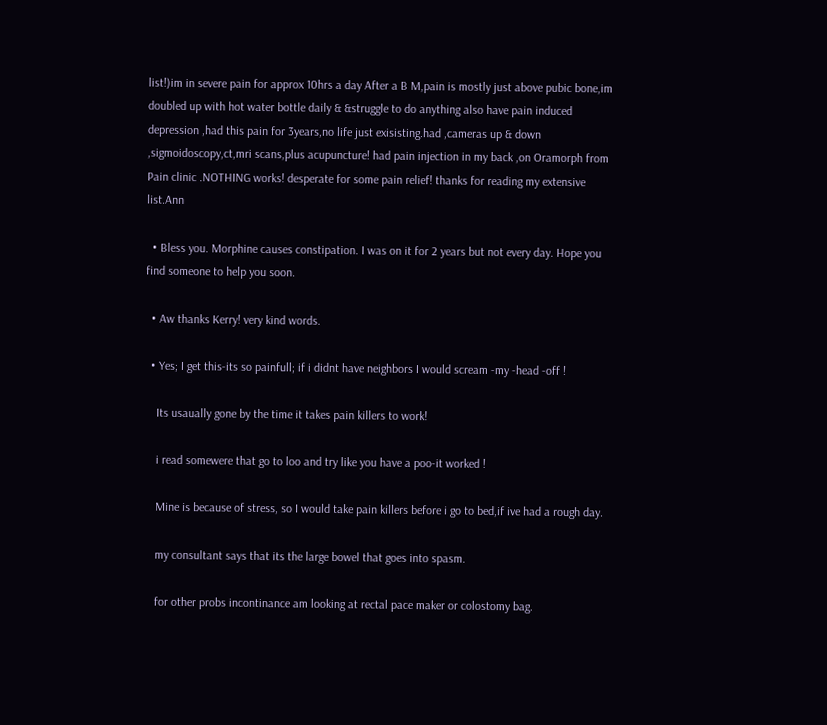list!)im in severe pain for approx 10hrs a day After a B M,pain is mostly just above pubic bone,im doubled up with hot water bottle daily & &struggle to do anything also have pain induced depression ,had this pain for 3years,no life just exisisting.had ,cameras up & down ,sigmoidoscopy,ct,mri scans,plus acupuncture! had pain injection in my back ,on Oramorph from Pain clinic .NOTHING works! desperate for some pain relief! thanks for reading my extensive list.Ann

  • Bless you. Morphine causes constipation. I was on it for 2 years but not every day. Hope you find someone to help you soon.

  • Aw thanks Kerry! very kind words.

  • Yes; I get this-its so painfull; if i didnt have neighbors I would scream -my -head -off !

    Its usaually gone by the time it takes pain killers to work!

    i read somewere that go to loo and try like you have a poo-it worked !

    Mine is because of stress, so I would take pain killers before i go to bed,if ive had a rough day.

    my consultant says that its the large bowel that goes into spasm.

    for other probs incontinance am looking at rectal pace maker or colostomy bag.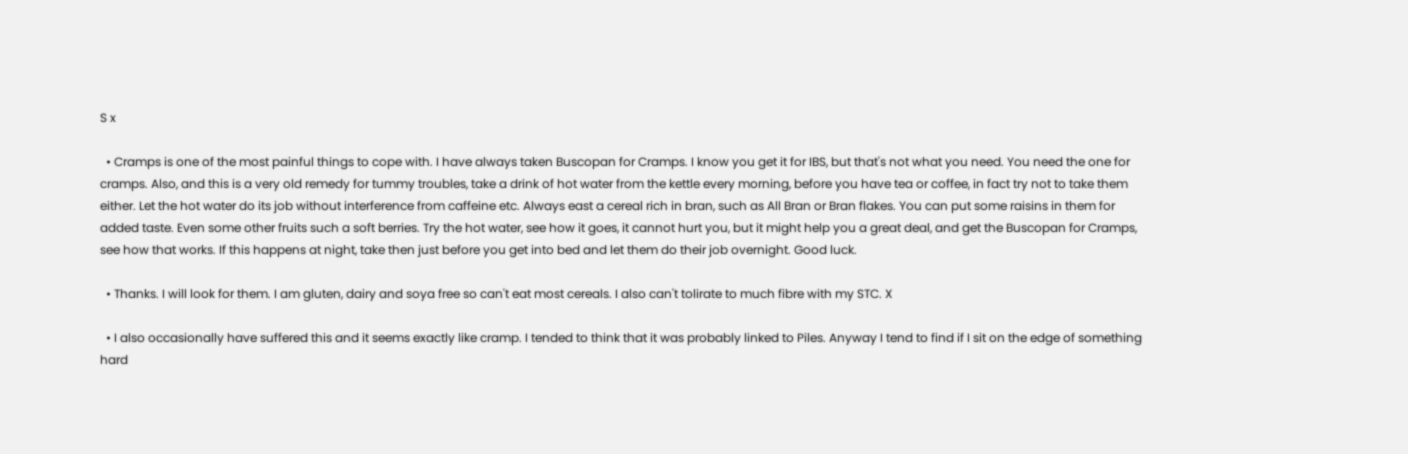S x

  • Cramps is one of the most painful things to cope with. I have always taken Buscopan for Cramps. I know you get it for IBS, but that's not what you need. You need the one for cramps. Also, and this is a very old remedy for tummy troubles, take a drink of hot water from the kettle every morning, before you have tea or coffee, in fact try not to take them either. Let the hot water do its job without interference from caffeine etc. Always east a cereal rich in bran, such as All Bran or Bran flakes. You can put some raisins in them for added taste. Even some other fruits such a soft berries. Try the hot water, see how it goes, it cannot hurt you, but it might help you a great deal, and get the Buscopan for Cramps, see how that works. If this happens at night, take then just before you get into bed and let them do their job overnight. Good luck.

  • Thanks. I will look for them. I am gluten, dairy and soya free so can't eat most cereals. I also can't tolirate to much fibre with my STC. X

  • I also occasionally have suffered this and it seems exactly like cramp. I tended to think that it was probably linked to Piles. Anyway I tend to find if I sit on the edge of something hard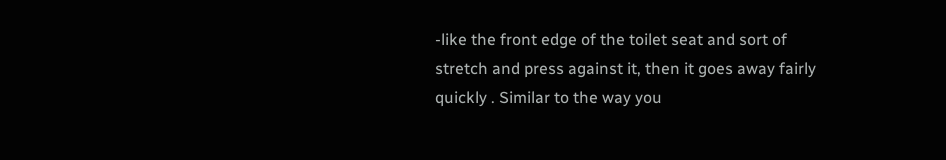-like the front edge of the toilet seat and sort of stretch and press against it, then it goes away fairly quickly . Similar to the way you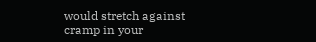would stretch against cramp in your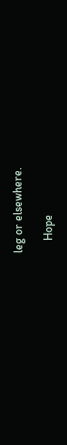leg or elsewhere.

    Hope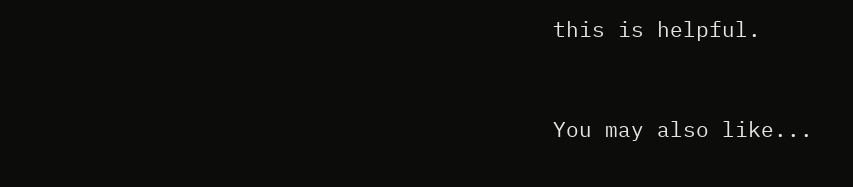this is helpful.


You may also like...